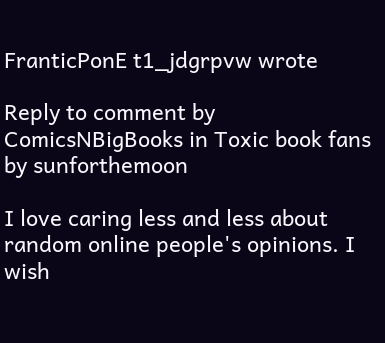FranticPonE t1_jdgrpvw wrote

Reply to comment by ComicsNBigBooks in Toxic book fans by sunforthemoon

I love caring less and less about random online people's opinions. I wish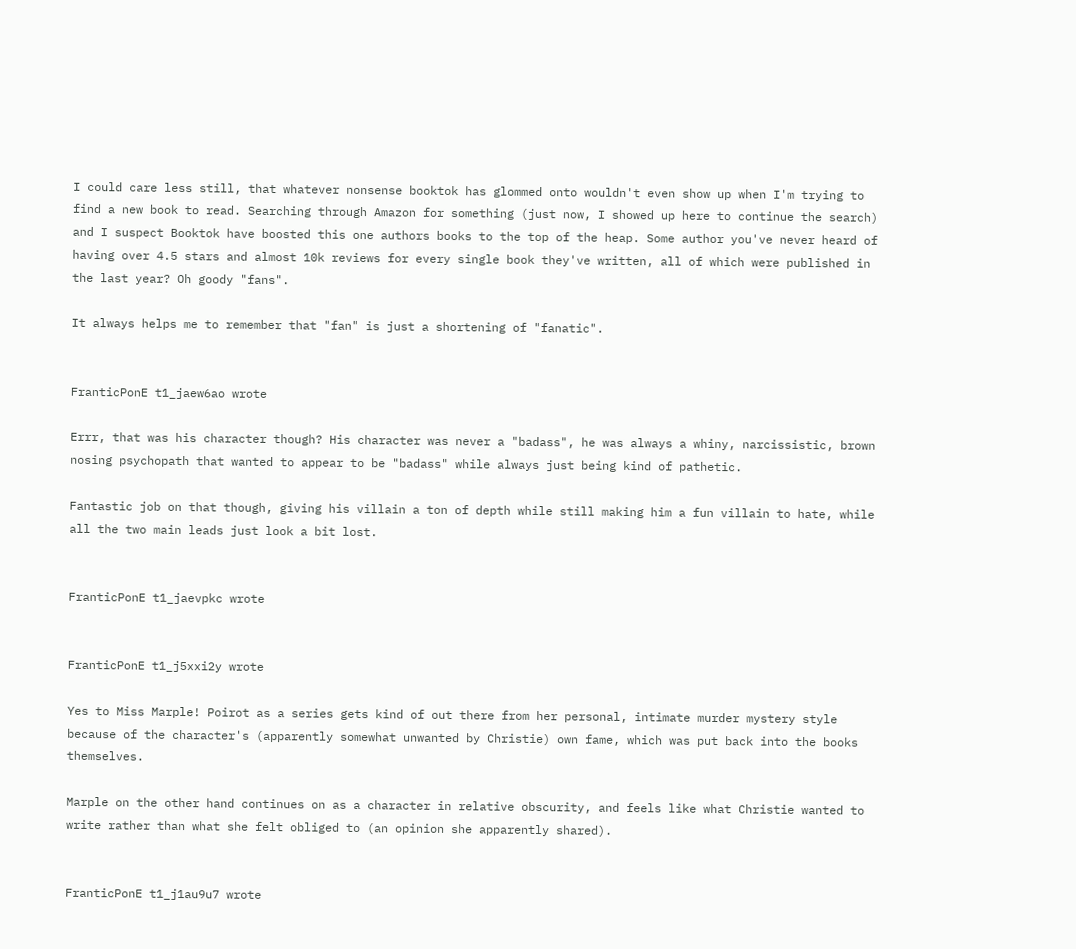I could care less still, that whatever nonsense booktok has glommed onto wouldn't even show up when I'm trying to find a new book to read. Searching through Amazon for something (just now, I showed up here to continue the search) and I suspect Booktok have boosted this one authors books to the top of the heap. Some author you've never heard of having over 4.5 stars and almost 10k reviews for every single book they've written, all of which were published in the last year? Oh goody "fans".

It always helps me to remember that "fan" is just a shortening of "fanatic".


FranticPonE t1_jaew6ao wrote

Errr, that was his character though? His character was never a "badass", he was always a whiny, narcissistic, brown nosing psychopath that wanted to appear to be "badass" while always just being kind of pathetic.

Fantastic job on that though, giving his villain a ton of depth while still making him a fun villain to hate, while all the two main leads just look a bit lost.


FranticPonE t1_jaevpkc wrote


FranticPonE t1_j5xxi2y wrote

Yes to Miss Marple! Poirot as a series gets kind of out there from her personal, intimate murder mystery style because of the character's (apparently somewhat unwanted by Christie) own fame, which was put back into the books themselves.

Marple on the other hand continues on as a character in relative obscurity, and feels like what Christie wanted to write rather than what she felt obliged to (an opinion she apparently shared).


FranticPonE t1_j1au9u7 wrote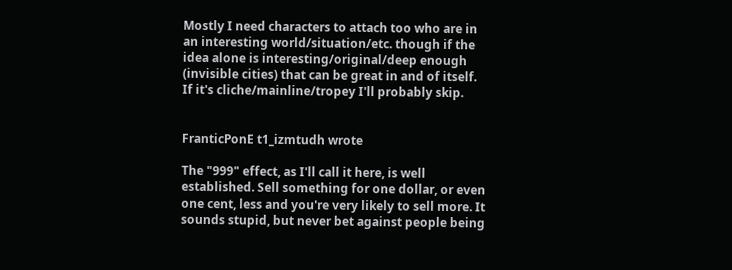Mostly I need characters to attach too who are in an interesting world/situation/etc. though if the idea alone is interesting/original/deep enough (invisible cities) that can be great in and of itself. If it's cliche/mainline/tropey I'll probably skip.


FranticPonE t1_izmtudh wrote

The "999" effect, as I'll call it here, is well established. Sell something for one dollar, or even one cent, less and you're very likely to sell more. It sounds stupid, but never bet against people being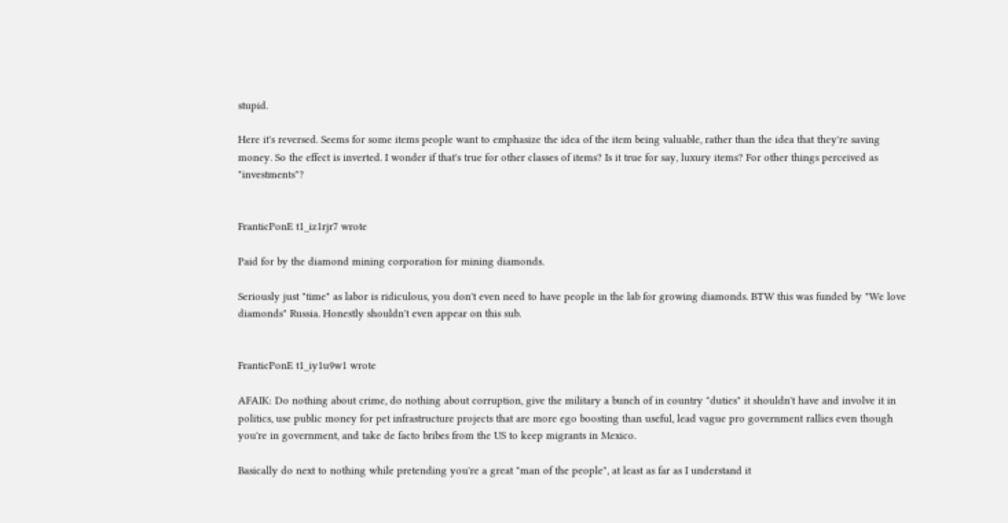stupid.

Here it's reversed. Seems for some items people want to emphasize the idea of the item being valuable, rather than the idea that they're saving money. So the effect is inverted. I wonder if that's true for other classes of items? Is it true for say, luxury items? For other things perceived as "investments"?


FranticPonE t1_iz1rjr7 wrote

Paid for by the diamond mining corporation for mining diamonds.

Seriously just "time" as labor is ridiculous, you don't even need to have people in the lab for growing diamonds. BTW this was funded by "We love diamonds" Russia. Honestly shouldn't even appear on this sub.


FranticPonE t1_iy1u9w1 wrote

AFAIK: Do nothing about crime, do nothing about corruption, give the military a bunch of in country "duties" it shouldn't have and involve it in politics, use public money for pet infrastructure projects that are more ego boosting than useful, lead vague pro government rallies even though you're in government, and take de facto bribes from the US to keep migrants in Mexico.

Basically do next to nothing while pretending you're a great "man of the people", at least as far as I understand it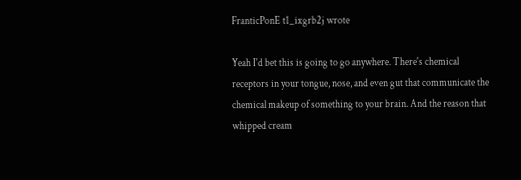FranticPonE t1_ixgrb2j wrote

Yeah I'd bet this is going to go anywhere. There's chemical receptors in your tongue, nose, and even gut that communicate the chemical makeup of something to your brain. And the reason that whipped cream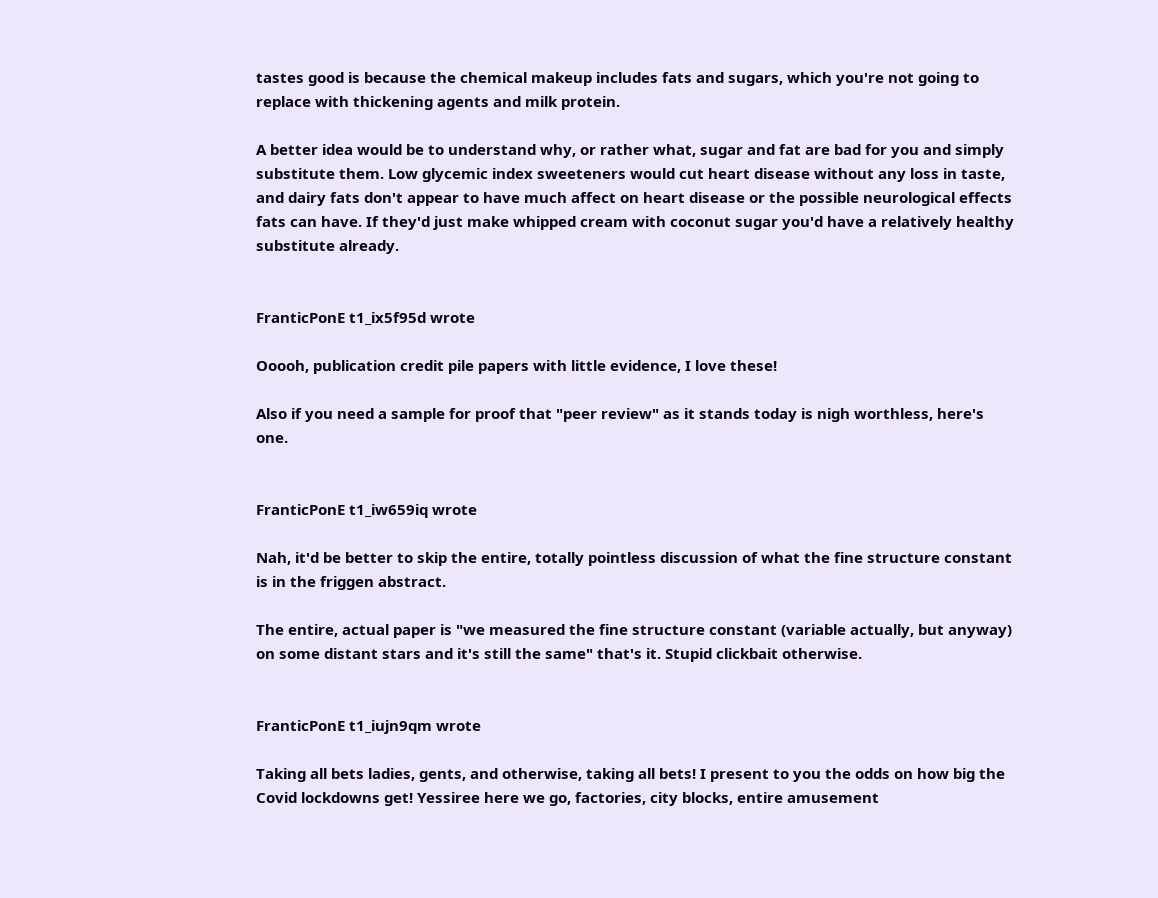tastes good is because the chemical makeup includes fats and sugars, which you're not going to replace with thickening agents and milk protein.

A better idea would be to understand why, or rather what, sugar and fat are bad for you and simply substitute them. Low glycemic index sweeteners would cut heart disease without any loss in taste, and dairy fats don't appear to have much affect on heart disease or the possible neurological effects fats can have. If they'd just make whipped cream with coconut sugar you'd have a relatively healthy substitute already.


FranticPonE t1_ix5f95d wrote

Ooooh, publication credit pile papers with little evidence, I love these!

Also if you need a sample for proof that "peer review" as it stands today is nigh worthless, here's one.


FranticPonE t1_iw659iq wrote

Nah, it'd be better to skip the entire, totally pointless discussion of what the fine structure constant is in the friggen abstract.

The entire, actual paper is "we measured the fine structure constant (variable actually, but anyway) on some distant stars and it's still the same" that's it. Stupid clickbait otherwise.


FranticPonE t1_iujn9qm wrote

Taking all bets ladies, gents, and otherwise, taking all bets! I present to you the odds on how big the Covid lockdowns get! Yessiree here we go, factories, city blocks, entire amusement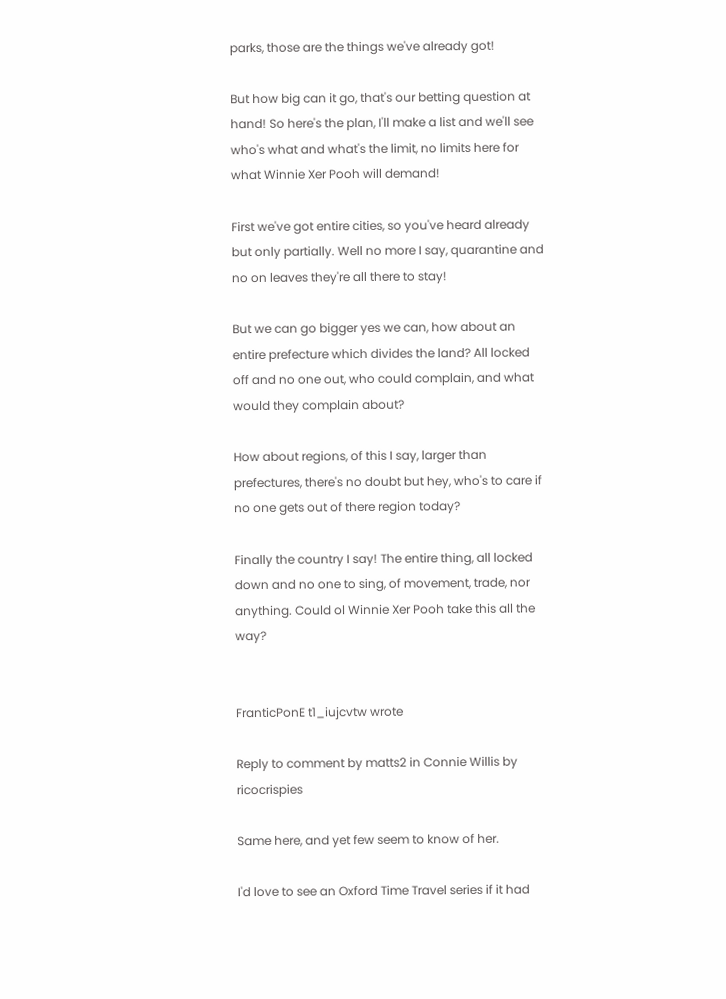parks, those are the things we've already got!

But how big can it go, that's our betting question at hand! So here's the plan, I'll make a list and we'll see who's what and what's the limit, no limits here for what Winnie Xer Pooh will demand!

First we've got entire cities, so you've heard already but only partially. Well no more I say, quarantine and no on leaves they're all there to stay!

But we can go bigger yes we can, how about an entire prefecture which divides the land? All locked off and no one out, who could complain, and what would they complain about?

How about regions, of this I say, larger than prefectures, there's no doubt but hey, who's to care if no one gets out of there region today?

Finally the country I say! The entire thing, all locked down and no one to sing, of movement, trade, nor anything. Could ol Winnie Xer Pooh take this all the way?


FranticPonE t1_iujcvtw wrote

Reply to comment by matts2 in Connie Willis by ricocrispies

Same here, and yet few seem to know of her.

I'd love to see an Oxford Time Travel series if it had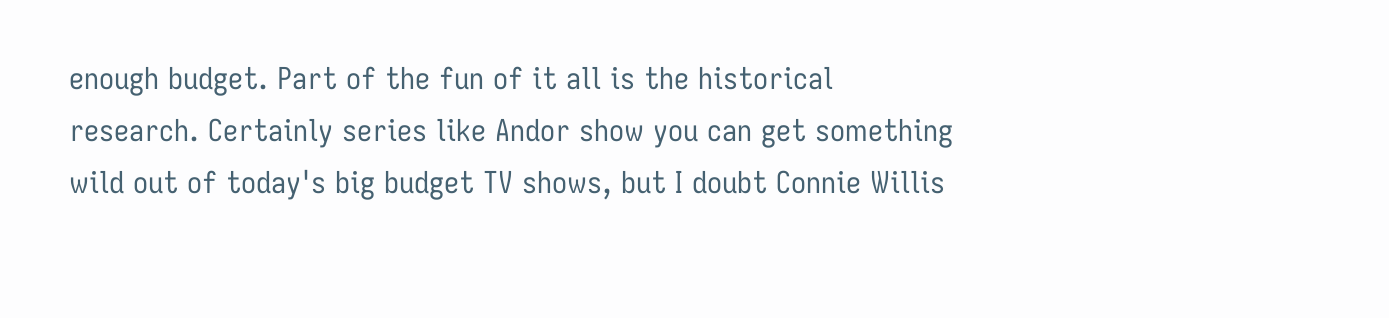enough budget. Part of the fun of it all is the historical research. Certainly series like Andor show you can get something wild out of today's big budget TV shows, but I doubt Connie Willis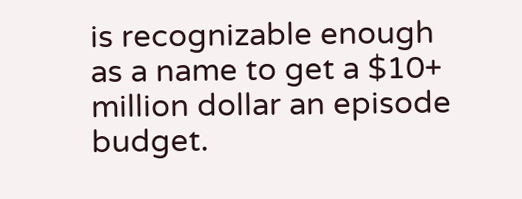is recognizable enough as a name to get a $10+ million dollar an episode budget.